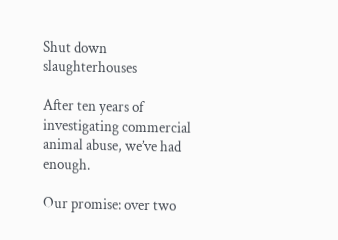Shut down slaughterhouses

After ten years of investigating commercial animal abuse, we’ve had enough.

Our promise: over two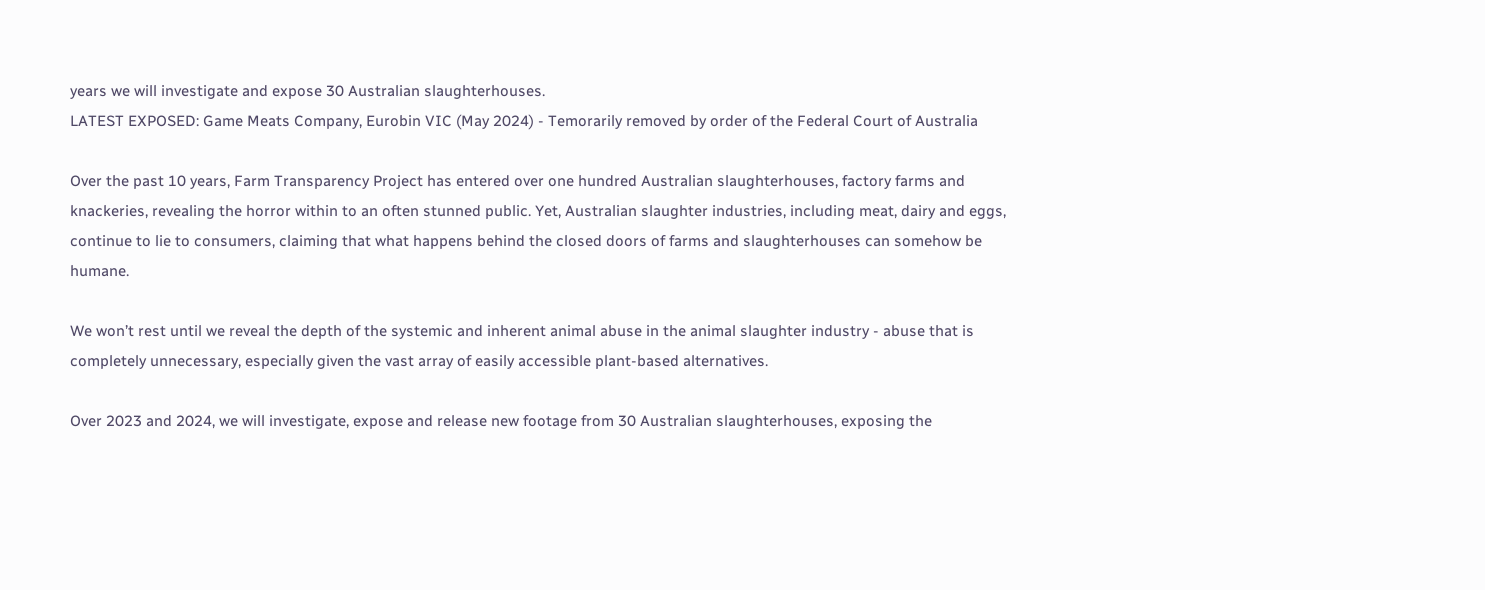years we will investigate and expose 30 Australian slaughterhouses.
LATEST EXPOSED: Game Meats Company, Eurobin VIC (May 2024) - Temorarily removed by order of the Federal Court of Australia

Over the past 10 years, Farm Transparency Project has entered over one hundred Australian slaughterhouses, factory farms and knackeries, revealing the horror within to an often stunned public. Yet, Australian slaughter industries, including meat, dairy and eggs, continue to lie to consumers, claiming that what happens behind the closed doors of farms and slaughterhouses can somehow be humane.

We won’t rest until we reveal the depth of the systemic and inherent animal abuse in the animal slaughter industry - abuse that is completely unnecessary, especially given the vast array of easily accessible plant-based alternatives.

Over 2023 and 2024, we will investigate, expose and release new footage from 30 Australian slaughterhouses, exposing the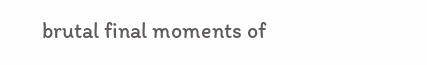brutal final moments of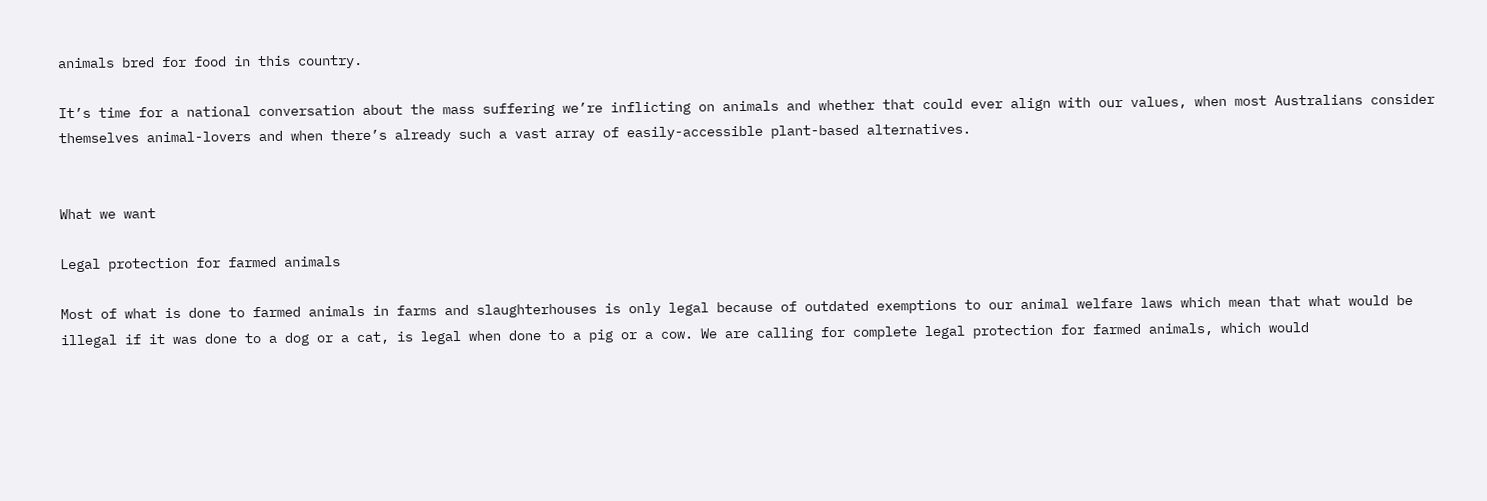animals bred for food in this country.

It’s time for a national conversation about the mass suffering we’re inflicting on animals and whether that could ever align with our values, when most Australians consider themselves animal-lovers and when there’s already such a vast array of easily-accessible plant-based alternatives.


What we want

Legal protection for farmed animals

Most of what is done to farmed animals in farms and slaughterhouses is only legal because of outdated exemptions to our animal welfare laws which mean that what would be illegal if it was done to a dog or a cat, is legal when done to a pig or a cow. We are calling for complete legal protection for farmed animals, which would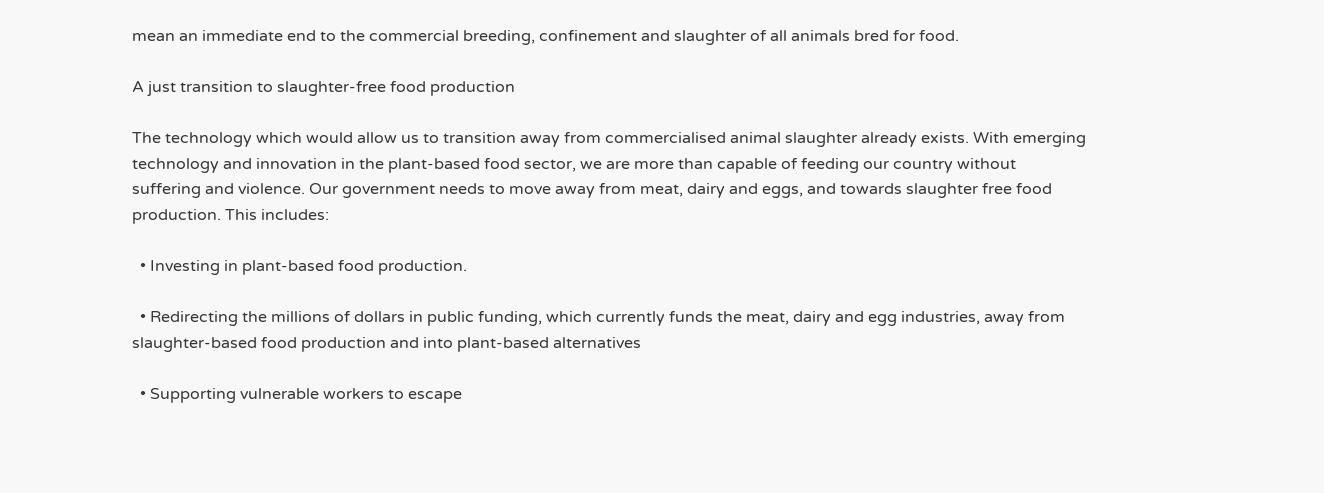mean an immediate end to the commercial breeding, confinement and slaughter of all animals bred for food.

A just transition to slaughter-free food production

The technology which would allow us to transition away from commercialised animal slaughter already exists. With emerging technology and innovation in the plant-based food sector, we are more than capable of feeding our country without suffering and violence. Our government needs to move away from meat, dairy and eggs, and towards slaughter free food production. This includes:

  • Investing in plant-based food production.

  • Redirecting the millions of dollars in public funding, which currently funds the meat, dairy and egg industries, away from slaughter-based food production and into plant-based alternatives

  • Supporting vulnerable workers to escape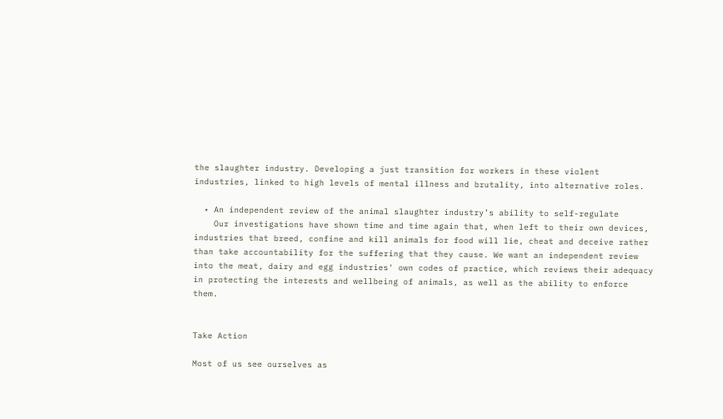the slaughter industry. Developing a just transition for workers in these violent industries, linked to high levels of mental illness and brutality, into alternative roles.

  • An independent review of the animal slaughter industry’s ability to self-regulate
    Our investigations have shown time and time again that, when left to their own devices, industries that breed, confine and kill animals for food will lie, cheat and deceive rather than take accountability for the suffering that they cause. We want an independent review into the meat, dairy and egg industries' own codes of practice, which reviews their adequacy in protecting the interests and wellbeing of animals, as well as the ability to enforce them.


Take Action

Most of us see ourselves as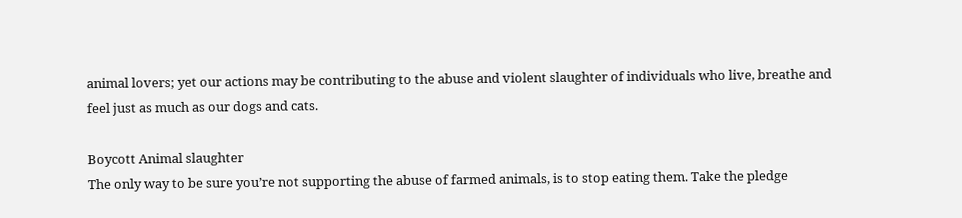animal lovers; yet our actions may be contributing to the abuse and violent slaughter of individuals who live, breathe and feel just as much as our dogs and cats.

Boycott Animal slaughter
The only way to be sure you’re not supporting the abuse of farmed animals, is to stop eating them. Take the pledge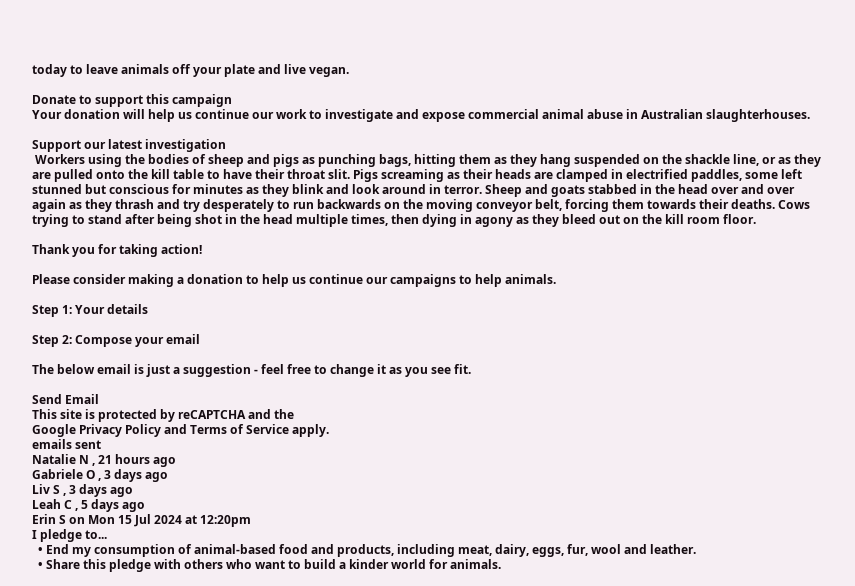today to leave animals off your plate and live vegan.

Donate to support this campaign
Your donation will help us continue our work to investigate and expose commercial animal abuse in Australian slaughterhouses.

Support our latest investigation
 Workers using the bodies of sheep and pigs as punching bags, hitting them as they hang suspended on the shackle line, or as they are pulled onto the kill table to have their throat slit. Pigs screaming as their heads are clamped in electrified paddles, some left stunned but conscious for minutes as they blink and look around in terror. Sheep and goats stabbed in the head over and over again as they thrash and try desperately to run backwards on the moving conveyor belt, forcing them towards their deaths. Cows trying to stand after being shot in the head multiple times, then dying in agony as they bleed out on the kill room floor.

Thank you for taking action!

Please consider making a donation to help us continue our campaigns to help animals.

Step 1: Your details

Step 2: Compose your email

The below email is just a suggestion - feel free to change it as you see fit.

Send Email
This site is protected by reCAPTCHA and the
Google Privacy Policy and Terms of Service apply.
emails sent
Natalie N , 21 hours ago
Gabriele O , 3 days ago
Liv S , 3 days ago
Leah C , 5 days ago
Erin S on Mon 15 Jul 2024 at 12:20pm
I pledge to...
  • End my consumption of animal-based food and products, including meat, dairy, eggs, fur, wool and leather.
  • Share this pledge with others who want to build a kinder world for animals.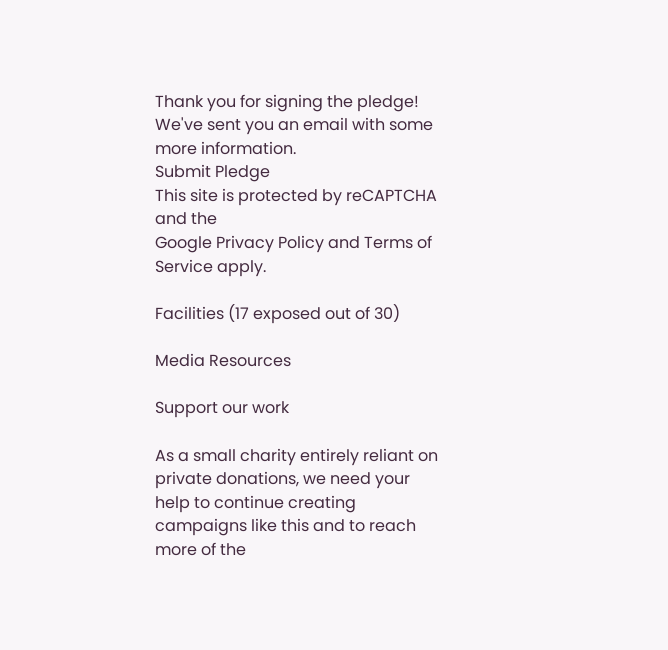Thank you for signing the pledge!
We've sent you an email with some more information.
Submit Pledge
This site is protected by reCAPTCHA and the
Google Privacy Policy and Terms of Service apply.

Facilities (17 exposed out of 30)

Media Resources

Support our work

As a small charity entirely reliant on private donations, we need your help to continue creating campaigns like this and to reach more of the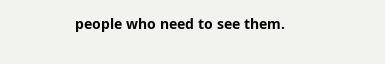people who need to see them.